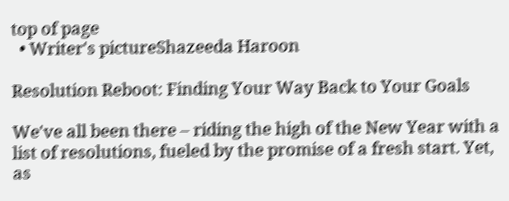top of page
  • Writer's pictureShazeeda Haroon

Resolution Reboot: Finding Your Way Back to Your Goals

We've all been there – riding the high of the New Year with a list of resolutions, fueled by the promise of a fresh start. Yet, as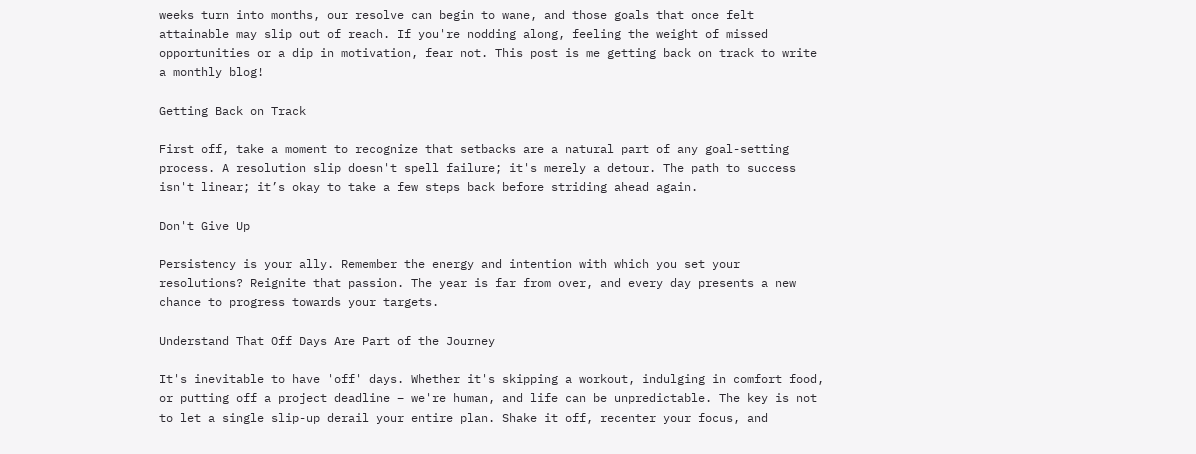weeks turn into months, our resolve can begin to wane, and those goals that once felt attainable may slip out of reach. If you're nodding along, feeling the weight of missed opportunities or a dip in motivation, fear not. This post is me getting back on track to write a monthly blog!

Getting Back on Track

First off, take a moment to recognize that setbacks are a natural part of any goal-setting process. A resolution slip doesn't spell failure; it's merely a detour. The path to success isn't linear; it’s okay to take a few steps back before striding ahead again.

Don't Give Up

Persistency is your ally. Remember the energy and intention with which you set your resolutions? Reignite that passion. The year is far from over, and every day presents a new chance to progress towards your targets.

Understand That Off Days Are Part of the Journey

It's inevitable to have 'off' days. Whether it's skipping a workout, indulging in comfort food, or putting off a project deadline – we're human, and life can be unpredictable. The key is not to let a single slip-up derail your entire plan. Shake it off, recenter your focus, and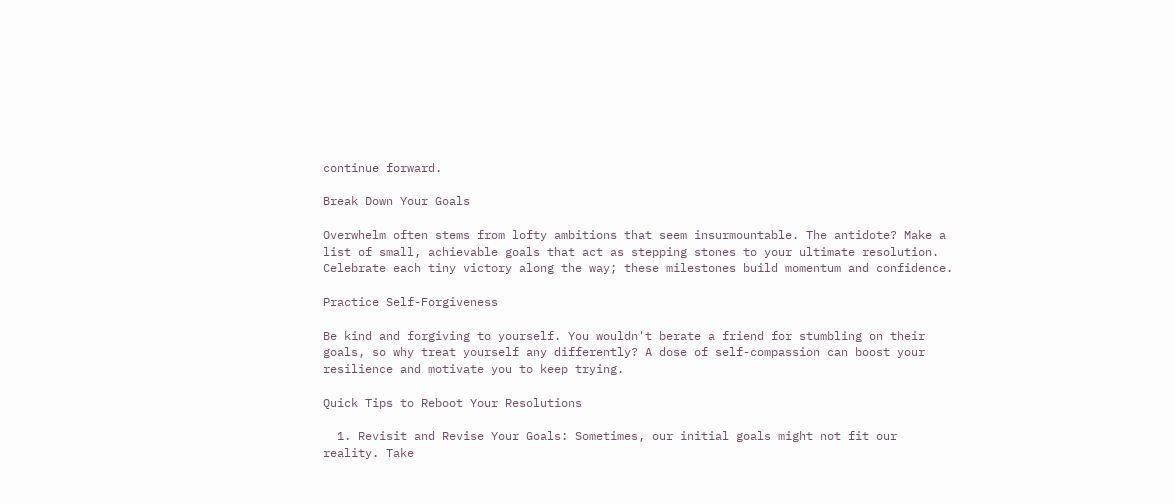continue forward.

Break Down Your Goals

Overwhelm often stems from lofty ambitions that seem insurmountable. The antidote? Make a list of small, achievable goals that act as stepping stones to your ultimate resolution. Celebrate each tiny victory along the way; these milestones build momentum and confidence.

Practice Self-Forgiveness

Be kind and forgiving to yourself. You wouldn't berate a friend for stumbling on their goals, so why treat yourself any differently? A dose of self-compassion can boost your resilience and motivate you to keep trying.

Quick Tips to Reboot Your Resolutions

  1. Revisit and Revise Your Goals: Sometimes, our initial goals might not fit our reality. Take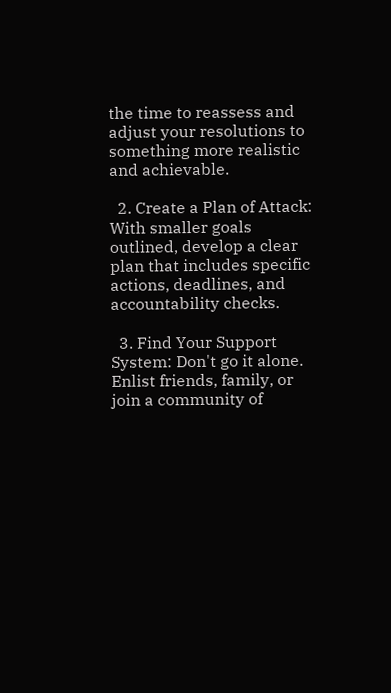the time to reassess and adjust your resolutions to something more realistic and achievable.

  2. Create a Plan of Attack: With smaller goals outlined, develop a clear plan that includes specific actions, deadlines, and accountability checks.

  3. Find Your Support System: Don't go it alone. Enlist friends, family, or join a community of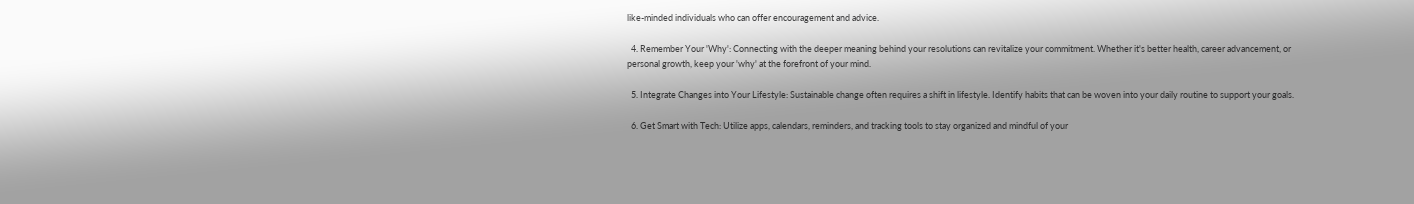like-minded individuals who can offer encouragement and advice.

  4. Remember Your 'Why': Connecting with the deeper meaning behind your resolutions can revitalize your commitment. Whether it's better health, career advancement, or personal growth, keep your 'why' at the forefront of your mind.

  5. Integrate Changes into Your Lifestyle: Sustainable change often requires a shift in lifestyle. Identify habits that can be woven into your daily routine to support your goals.

  6. Get Smart with Tech: Utilize apps, calendars, reminders, and tracking tools to stay organized and mindful of your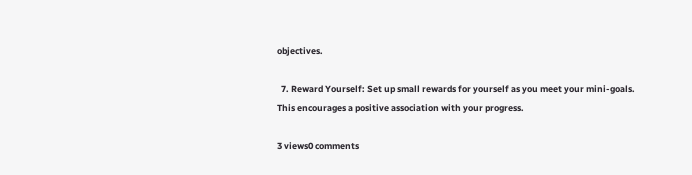objectives.

  7. Reward Yourself: Set up small rewards for yourself as you meet your mini-goals. This encourages a positive association with your progress.

3 views0 comments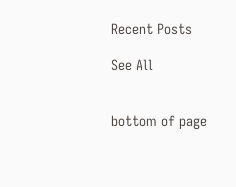Recent Posts

See All


bottom of page